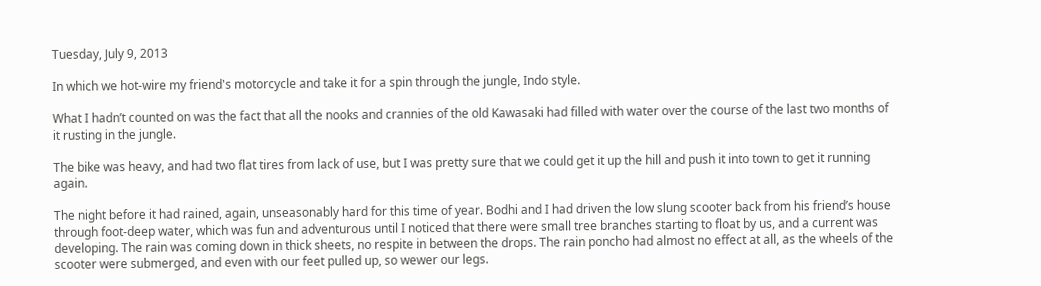Tuesday, July 9, 2013

In which we hot-wire my friend's motorcycle and take it for a spin through the jungle, Indo style.

What I hadn’t counted on was the fact that all the nooks and crannies of the old Kawasaki had filled with water over the course of the last two months of it rusting in the jungle.

The bike was heavy, and had two flat tires from lack of use, but I was pretty sure that we could get it up the hill and push it into town to get it running again.

The night before it had rained, again, unseasonably hard for this time of year. Bodhi and I had driven the low slung scooter back from his friend’s house through foot-deep water, which was fun and adventurous until I noticed that there were small tree branches starting to float by us, and a current was developing. The rain was coming down in thick sheets, no respite in between the drops. The rain poncho had almost no effect at all, as the wheels of the scooter were submerged, and even with our feet pulled up, so wewer our legs.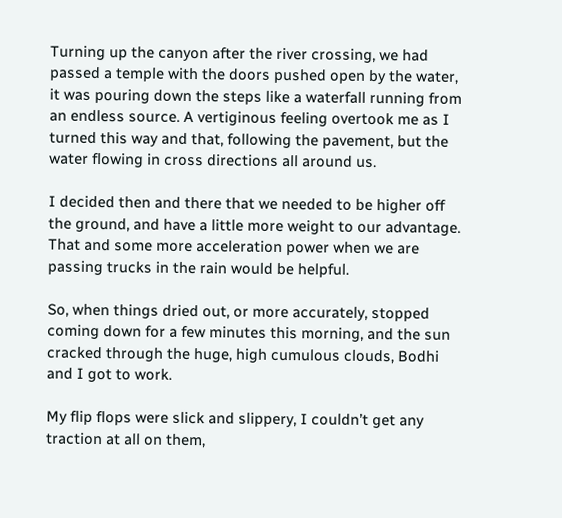Turning up the canyon after the river crossing, we had passed a temple with the doors pushed open by the water, it was pouring down the steps like a waterfall running from an endless source. A vertiginous feeling overtook me as I turned this way and that, following the pavement, but the water flowing in cross directions all around us.

I decided then and there that we needed to be higher off the ground, and have a little more weight to our advantage. That and some more acceleration power when we are passing trucks in the rain would be helpful.

So, when things dried out, or more accurately, stopped coming down for a few minutes this morning, and the sun cracked through the huge, high cumulous clouds, Bodhi and I got to work.

My flip flops were slick and slippery, I couldn’t get any traction at all on them,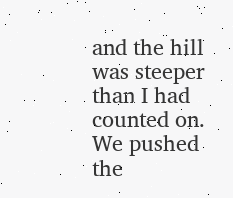and the hill was steeper than I had counted on. We pushed the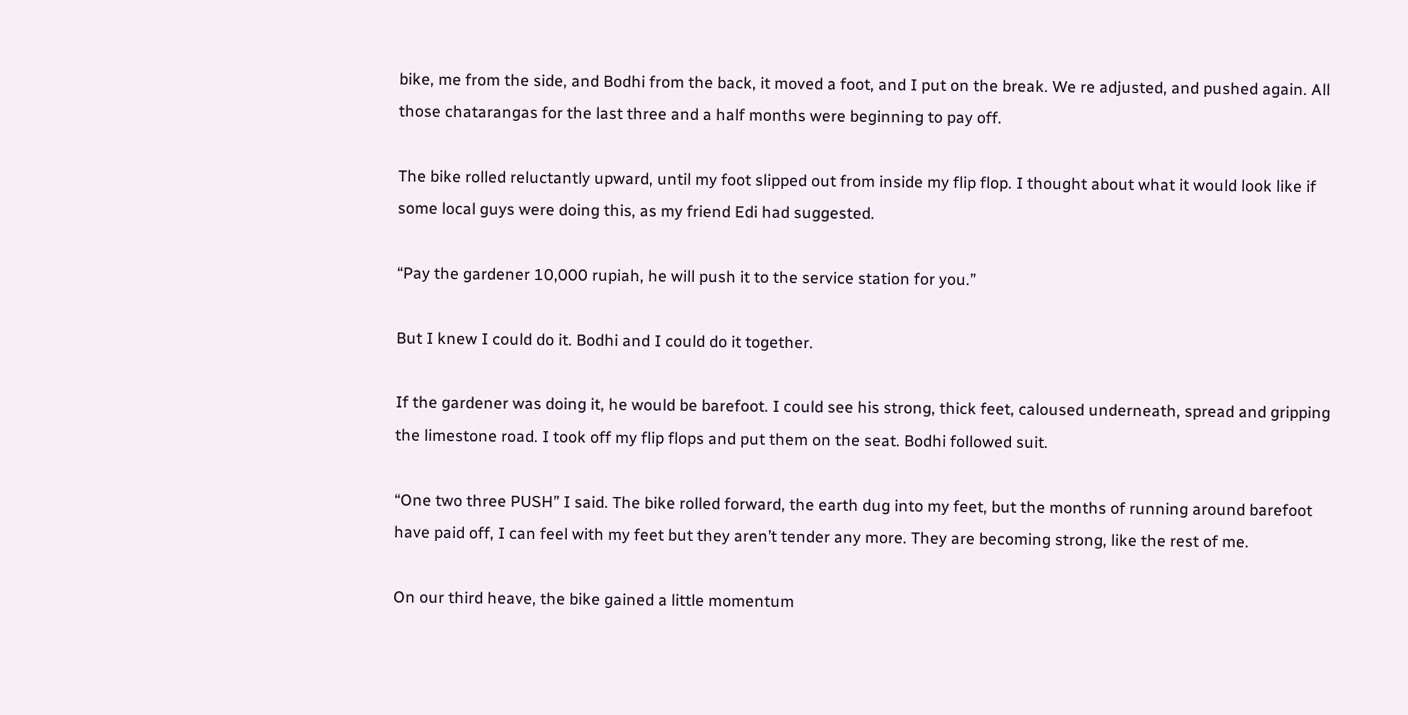bike, me from the side, and Bodhi from the back, it moved a foot, and I put on the break. We re adjusted, and pushed again. All those chatarangas for the last three and a half months were beginning to pay off.

The bike rolled reluctantly upward, until my foot slipped out from inside my flip flop. I thought about what it would look like if some local guys were doing this, as my friend Edi had suggested.

“Pay the gardener 10,000 rupiah, he will push it to the service station for you.”

But I knew I could do it. Bodhi and I could do it together.

If the gardener was doing it, he would be barefoot. I could see his strong, thick feet, caloused underneath, spread and gripping the limestone road. I took off my flip flops and put them on the seat. Bodhi followed suit.

“One two three PUSH” I said. The bike rolled forward, the earth dug into my feet, but the months of running around barefoot have paid off, I can feel with my feet but they aren’t tender any more. They are becoming strong, like the rest of me.

On our third heave, the bike gained a little momentum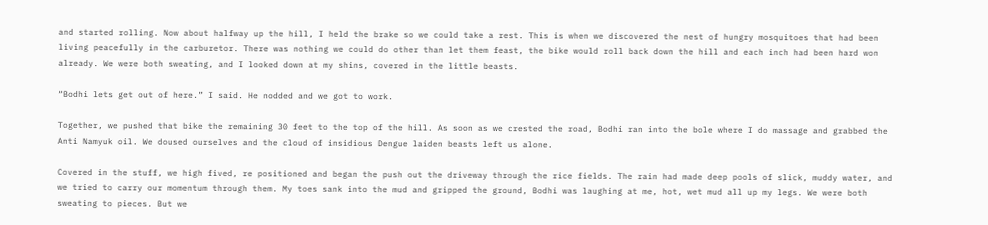and started rolling. Now about halfway up the hill, I held the brake so we could take a rest. This is when we discovered the nest of hungry mosquitoes that had been living peacefully in the carburetor. There was nothing we could do other than let them feast, the bike would roll back down the hill and each inch had been hard won already. We were both sweating, and I looked down at my shins, covered in the little beasts.

“Bodhi lets get out of here.” I said. He nodded and we got to work.

Together, we pushed that bike the remaining 30 feet to the top of the hill. As soon as we crested the road, Bodhi ran into the bole where I do massage and grabbed the Anti Namyuk oil. We doused ourselves and the cloud of insidious Dengue laiden beasts left us alone.

Covered in the stuff, we high fived, re positioned and began the push out the driveway through the rice fields. The rain had made deep pools of slick, muddy water, and we tried to carry our momentum through them. My toes sank into the mud and gripped the ground, Bodhi was laughing at me, hot, wet mud all up my legs. We were both sweating to pieces. But we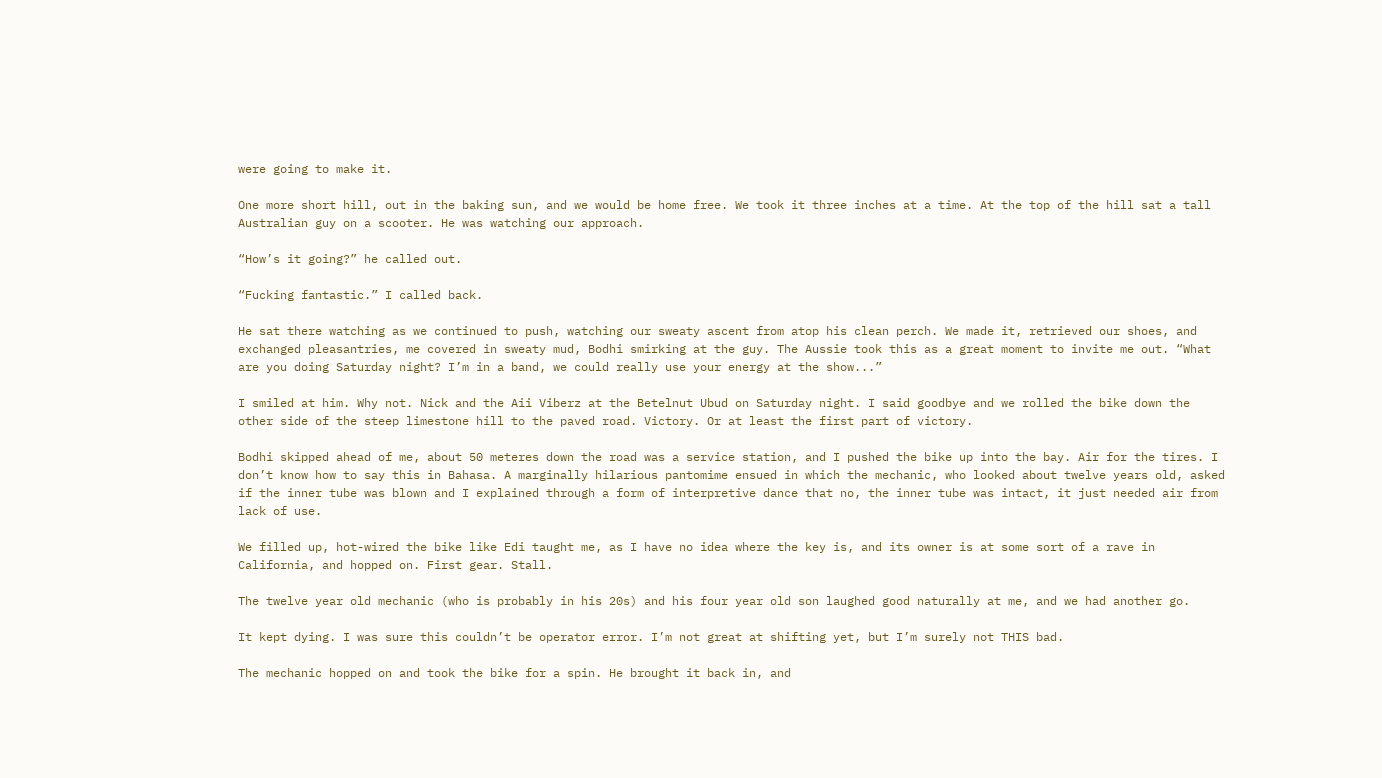were going to make it.

One more short hill, out in the baking sun, and we would be home free. We took it three inches at a time. At the top of the hill sat a tall Australian guy on a scooter. He was watching our approach.

“How’s it going?” he called out.

“Fucking fantastic.” I called back.

He sat there watching as we continued to push, watching our sweaty ascent from atop his clean perch. We made it, retrieved our shoes, and exchanged pleasantries, me covered in sweaty mud, Bodhi smirking at the guy. The Aussie took this as a great moment to invite me out. “What are you doing Saturday night? I’m in a band, we could really use your energy at the show...”

I smiled at him. Why not. Nick and the Aii Viberz at the Betelnut Ubud on Saturday night. I said goodbye and we rolled the bike down the other side of the steep limestone hill to the paved road. Victory. Or at least the first part of victory.

Bodhi skipped ahead of me, about 50 meteres down the road was a service station, and I pushed the bike up into the bay. Air for the tires. I don’t know how to say this in Bahasa. A marginally hilarious pantomime ensued in which the mechanic, who looked about twelve years old, asked if the inner tube was blown and I explained through a form of interpretive dance that no, the inner tube was intact, it just needed air from lack of use.

We filled up, hot-wired the bike like Edi taught me, as I have no idea where the key is, and its owner is at some sort of a rave in California, and hopped on. First gear. Stall.

The twelve year old mechanic (who is probably in his 20s) and his four year old son laughed good naturally at me, and we had another go.

It kept dying. I was sure this couldn’t be operator error. I’m not great at shifting yet, but I’m surely not THIS bad.

The mechanic hopped on and took the bike for a spin. He brought it back in, and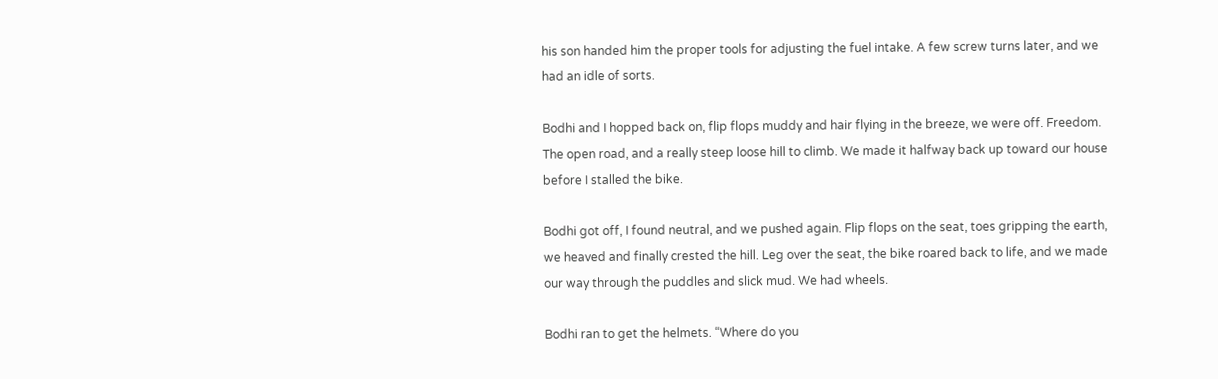his son handed him the proper tools for adjusting the fuel intake. A few screw turns later, and we had an idle of sorts.

Bodhi and I hopped back on, flip flops muddy and hair flying in the breeze, we were off. Freedom. The open road, and a really steep loose hill to climb. We made it halfway back up toward our house before I stalled the bike.

Bodhi got off, I found neutral, and we pushed again. Flip flops on the seat, toes gripping the earth, we heaved and finally crested the hill. Leg over the seat, the bike roared back to life, and we made our way through the puddles and slick mud. We had wheels.

Bodhi ran to get the helmets. “Where do you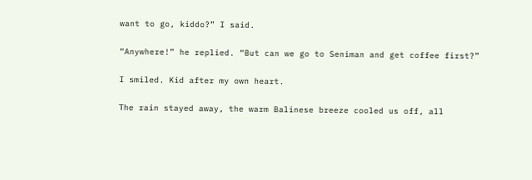want to go, kiddo?” I said.

“Anywhere!” he replied. “But can we go to Seniman and get coffee first?”

I smiled. Kid after my own heart.

The rain stayed away, the warm Balinese breeze cooled us off, all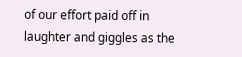of our effort paid off in laughter and giggles as the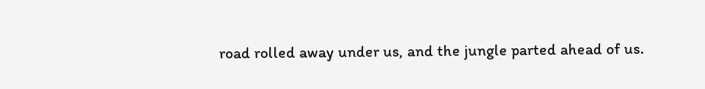road rolled away under us, and the jungle parted ahead of us.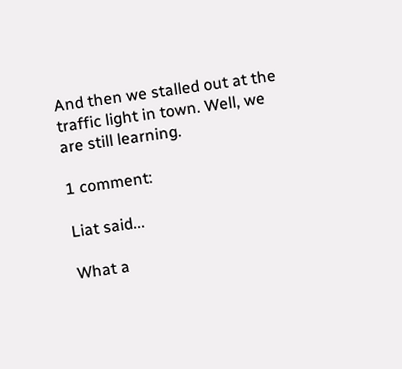And then we stalled out at the traffic light in town. Well, we are still learning.

1 comment:

Liat said...

What a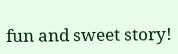fun and sweet story!